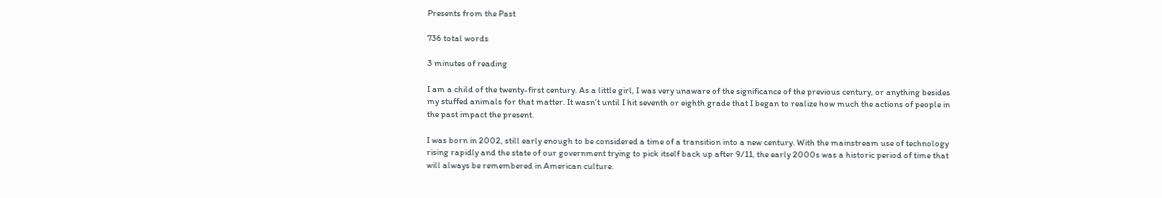Presents from the Past

736 total words

3 minutes of reading

I am a child of the twenty-first century. As a little girl, I was very unaware of the significance of the previous century, or anything besides my stuffed animals for that matter. It wasn’t until I hit seventh or eighth grade that I began to realize how much the actions of people in the past impact the present.

I was born in 2002, still early enough to be considered a time of a transition into a new century. With the mainstream use of technology rising rapidly and the state of our government trying to pick itself back up after 9/11, the early 2000s was a historic period of time that will always be remembered in American culture.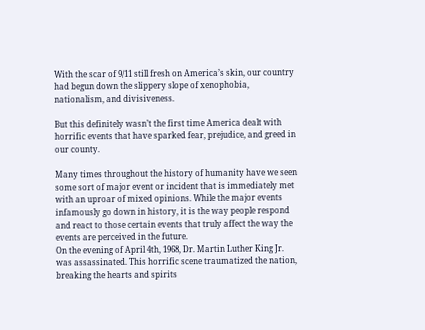With the scar of 9/11 still fresh on America’s skin, our country had begun down the slippery slope of xenophobia, nationalism, and divisiveness.

But this definitely wasn’t the first time America dealt with horrific events that have sparked fear, prejudice, and greed in our county.

Many times throughout the history of humanity have we seen some sort of major event or incident that is immediately met with an uproar of mixed opinions. While the major events infamously go down in history, it is the way people respond and react to those certain events that truly affect the way the events are perceived in the future.
On the evening of April 4th, 1968, Dr. Martin Luther King Jr. was assassinated. This horrific scene traumatized the nation, breaking the hearts and spirits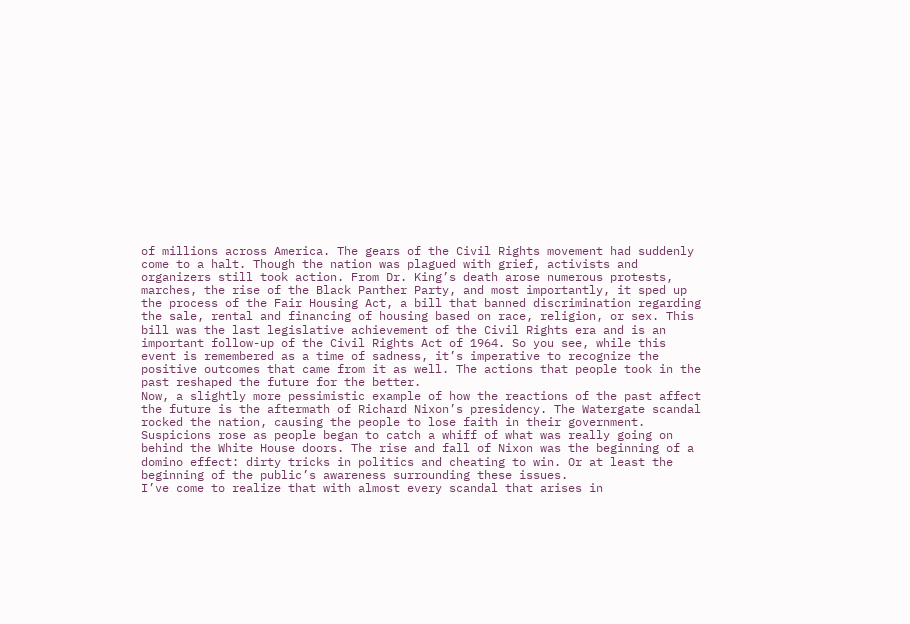of millions across America. The gears of the Civil Rights movement had suddenly come to a halt. Though the nation was plagued with grief, activists and organizers still took action. From Dr. King’s death arose numerous protests, marches, the rise of the Black Panther Party, and most importantly, it sped up the process of the Fair Housing Act, a bill that banned discrimination regarding the sale, rental and financing of housing based on race, religion, or sex. This bill was the last legislative achievement of the Civil Rights era and is an important follow-up of the Civil Rights Act of 1964. So you see, while this event is remembered as a time of sadness, it’s imperative to recognize the positive outcomes that came from it as well. The actions that people took in the past reshaped the future for the better.
Now, a slightly more pessimistic example of how the reactions of the past affect the future is the aftermath of Richard Nixon’s presidency. The Watergate scandal rocked the nation, causing the people to lose faith in their government. Suspicions rose as people began to catch a whiff of what was really going on behind the White House doors. The rise and fall of Nixon was the beginning of a domino effect: dirty tricks in politics and cheating to win. Or at least the beginning of the public’s awareness surrounding these issues.
I’ve come to realize that with almost every scandal that arises in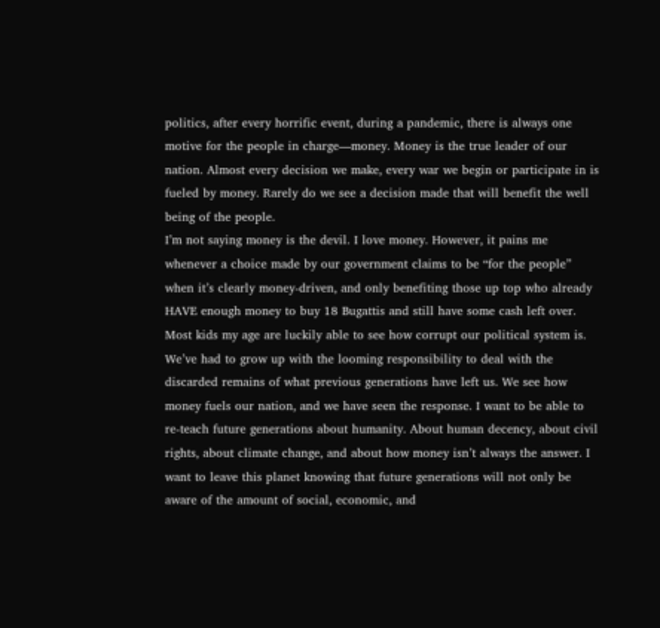politics, after every horrific event, during a pandemic, there is always one motive for the people in charge—money. Money is the true leader of our nation. Almost every decision we make, every war we begin or participate in is fueled by money. Rarely do we see a decision made that will benefit the well being of the people.
I’m not saying money is the devil. I love money. However, it pains me whenever a choice made by our government claims to be “for the people” when it’s clearly money-driven, and only benefiting those up top who already HAVE enough money to buy 18 Bugattis and still have some cash left over.
Most kids my age are luckily able to see how corrupt our political system is. We’ve had to grow up with the looming responsibility to deal with the discarded remains of what previous generations have left us. We see how money fuels our nation, and we have seen the response. I want to be able to re-teach future generations about humanity. About human decency, about civil rights, about climate change, and about how money isn’t always the answer. I want to leave this planet knowing that future generations will not only be aware of the amount of social, economic, and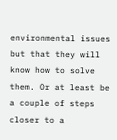environmental issues but that they will know how to solve them. Or at least be a couple of steps closer to a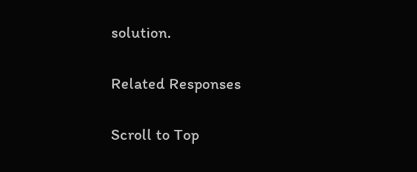solution.

Related Responses

Scroll to Top